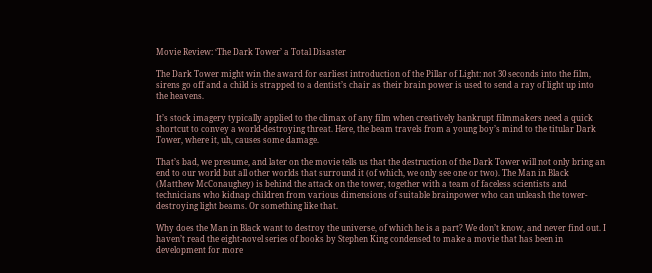Movie Review: ‘The Dark Tower’ a Total Disaster

The Dark Tower might win the award for earliest introduction of the Pillar of Light: not 30 seconds into the film, sirens go off and a child is strapped to a dentist’s chair as their brain power is used to send a ray of light up into the heavens.

It’s stock imagery typically applied to the climax of any film when creatively bankrupt filmmakers need a quick shortcut to convey a world-destroying threat. Here, the beam travels from a young boy’s mind to the titular Dark Tower, where it, uh, causes some damage.

That’s bad, we presume, and later on the movie tells us that the destruction of the Dark Tower will not only bring an end to our world but all other worlds that surround it (of which, we only see one or two). The Man in Black (Matthew McConaughey) is behind the attack on the tower, together with a team of faceless scientists and technicians who kidnap children from various dimensions of suitable brainpower who can unleash the tower-destroying light beams. Or something like that.

Why does the Man in Black want to destroy the universe, of which he is a part? We don’t know, and never find out. I haven’t read the eight-novel series of books by Stephen King condensed to make a movie that has been in development for more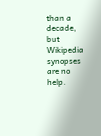than a decade, but Wikipedia synopses are no help.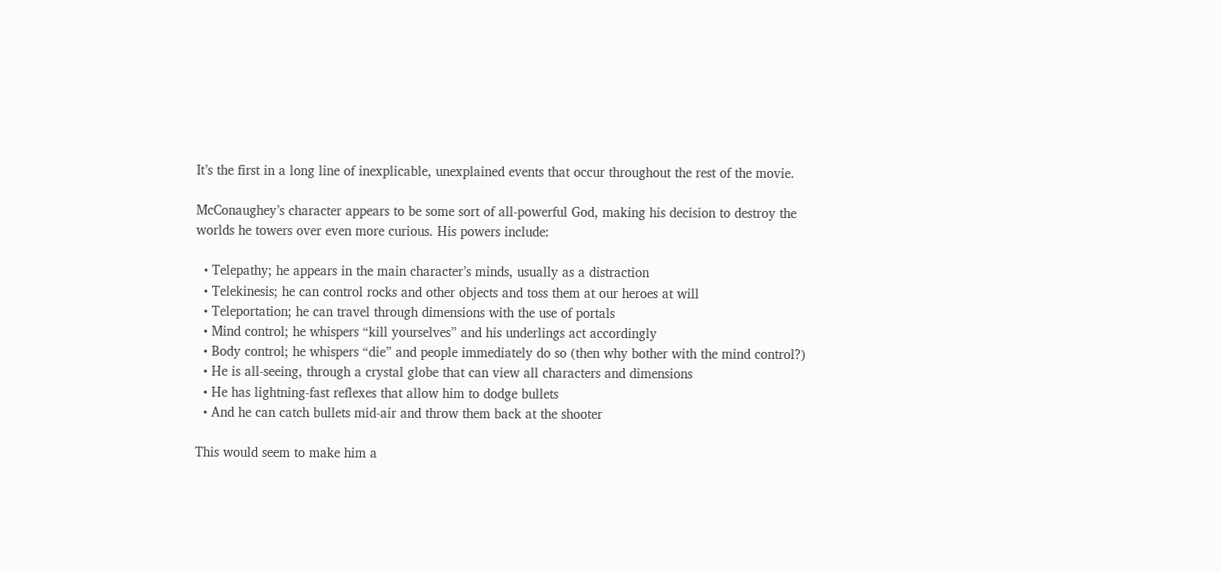It’s the first in a long line of inexplicable, unexplained events that occur throughout the rest of the movie.

McConaughey’s character appears to be some sort of all-powerful God, making his decision to destroy the worlds he towers over even more curious. His powers include:

  • Telepathy; he appears in the main character’s minds, usually as a distraction
  • Telekinesis; he can control rocks and other objects and toss them at our heroes at will
  • Teleportation; he can travel through dimensions with the use of portals
  • Mind control; he whispers “kill yourselves” and his underlings act accordingly
  • Body control; he whispers “die” and people immediately do so (then why bother with the mind control?)
  • He is all-seeing, through a crystal globe that can view all characters and dimensions
  • He has lightning-fast reflexes that allow him to dodge bullets
  • And he can catch bullets mid-air and throw them back at the shooter

This would seem to make him a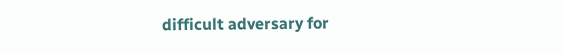difficult adversary for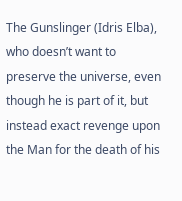The Gunslinger (Idris Elba), who doesn’t want to preserve the universe, even though he is part of it, but instead exact revenge upon the Man for the death of his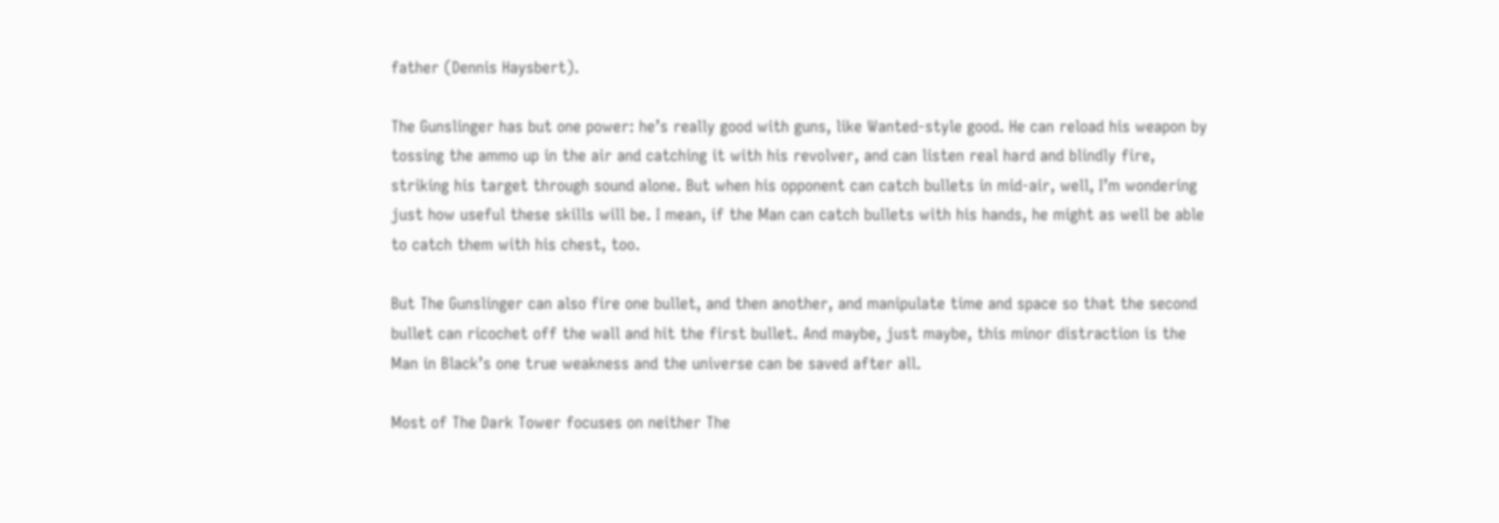father (Dennis Haysbert).

The Gunslinger has but one power: he’s really good with guns, like Wanted-style good. He can reload his weapon by tossing the ammo up in the air and catching it with his revolver, and can listen real hard and blindly fire, striking his target through sound alone. But when his opponent can catch bullets in mid-air, well, I’m wondering just how useful these skills will be. I mean, if the Man can catch bullets with his hands, he might as well be able to catch them with his chest, too.

But The Gunslinger can also fire one bullet, and then another, and manipulate time and space so that the second bullet can ricochet off the wall and hit the first bullet. And maybe, just maybe, this minor distraction is the Man in Black’s one true weakness and the universe can be saved after all.

Most of The Dark Tower focuses on neither The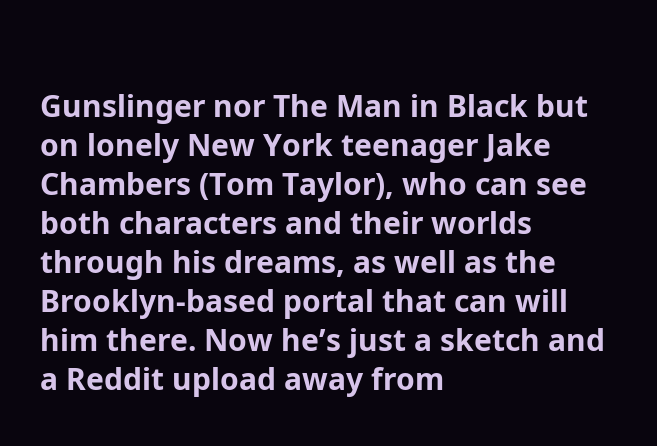Gunslinger nor The Man in Black but on lonely New York teenager Jake Chambers (Tom Taylor), who can see both characters and their worlds through his dreams, as well as the Brooklyn-based portal that can will him there. Now he’s just a sketch and a Reddit upload away from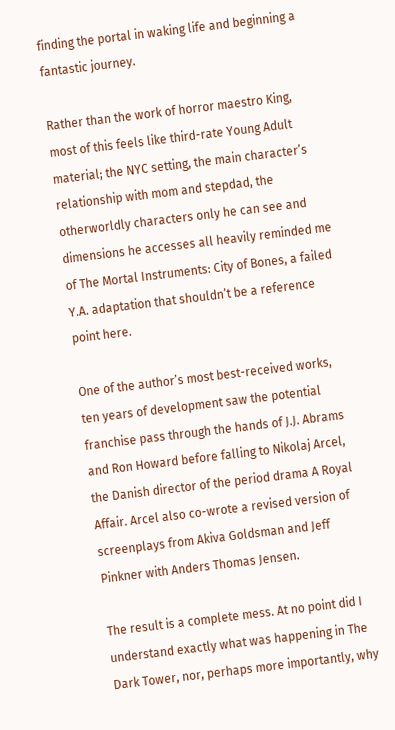finding the portal in waking life and beginning a fantastic journey.

Rather than the work of horror maestro King, most of this feels like third-rate Young Adult material; the NYC setting, the main character’s relationship with mom and stepdad, the otherworldly characters only he can see and dimensions he accesses all heavily reminded me of The Mortal Instruments: City of Bones, a failed Y.A. adaptation that shouldn’t be a reference point here.

One of the author’s most best-received works, ten years of development saw the potential franchise pass through the hands of J.J. Abrams and Ron Howard before falling to Nikolaj Arcel, the Danish director of the period drama A Royal Affair. Arcel also co-wrote a revised version of screenplays from Akiva Goldsman and Jeff Pinkner with Anders Thomas Jensen.

The result is a complete mess. At no point did I understand exactly what was happening in The Dark Tower, nor, perhaps more importantly, why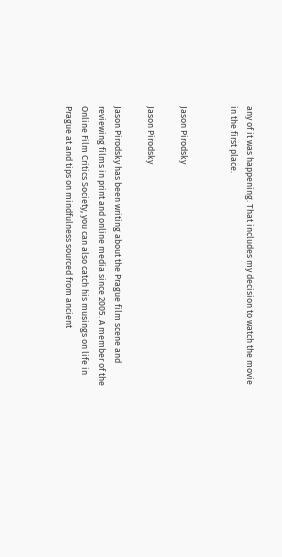any of it was happening. That includes my decision to watch the movie in the first place.


Jason Pirodsky

Jason Pirodsky

Jason Pirodsky has been writing about the Prague film scene and reviewing films in print and online media since 2005. A member of the Online Film Critics Society, you can also catch his musings on life in Prague at and tips on mindfulness sourced from ancient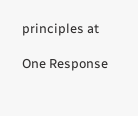principles at

One Response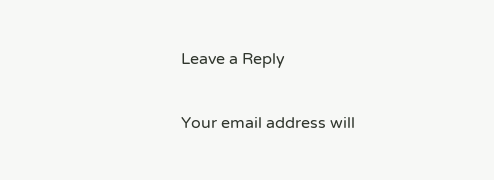Leave a Reply

Your email address will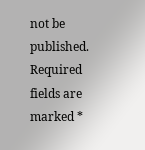not be published. Required fields are marked *